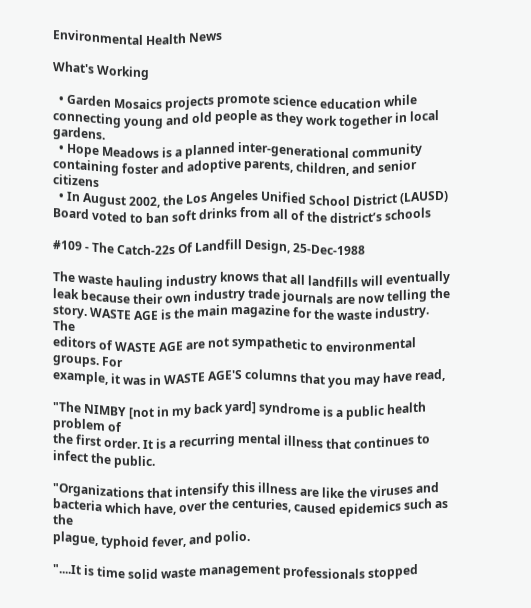Environmental Health News

What's Working

  • Garden Mosaics projects promote science education while connecting young and old people as they work together in local gardens.
  • Hope Meadows is a planned inter-generational community containing foster and adoptive parents, children, and senior citizens
  • In August 2002, the Los Angeles Unified School District (LAUSD) Board voted to ban soft drinks from all of the district’s schools

#109 - The Catch-22s Of Landfill Design, 25-Dec-1988

The waste hauling industry knows that all landfills will eventually
leak because their own industry trade journals are now telling the
story. WASTE AGE is the main magazine for the waste industry. The
editors of WASTE AGE are not sympathetic to environmental groups. For
example, it was in WASTE AGE'S columns that you may have read,

"The NIMBY [not in my back yard] syndrome is a public health problem of
the first order. It is a recurring mental illness that continues to
infect the public.

"Organizations that intensify this illness are like the viruses and
bacteria which have, over the centuries, caused epidemics such as the
plague, typhoid fever, and polio.

"....It is time solid waste management professionals stopped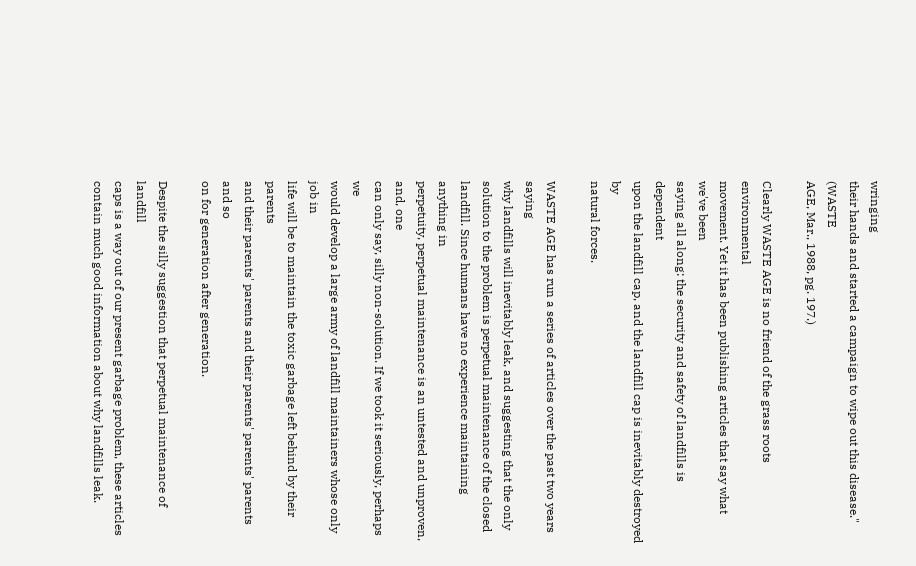wringing
their hands and started a campaign to wipe out this disease." (WASTE
AGE, Mar., 1988, pg. 197.)

Clearly WASTE AGE is no friend of the grass roots environmental
movement. Yet it has been publishing articles that say what we've been
saying all along: the security and safety of landfills is dependent
upon the landfill cap, and the landfill cap is inevitably destroyed by
natural forces.

WASTE AGE has run a series of articles over the past two years saying
why landfills will inevitably leak, and suggesting that the only
solution to the problem is perpetual maintenance of the closed
landfill. Since humans have no experience maintaining anything in
perpetuity, perpetual maintenance is an untested and unproven, and, one
can only say, silly non-solution. If we took it seriously, perhaps we
would develop a large army of landfill maintainers whose only job in
life will be to maintain the toxic garbage left behind by their parents
and their parents' parents and their parents' parents' parents and so
on for generation after generation.

Despite the silly suggestion that perpetual maintenance of landfill
caps is a way out of our present garbage problem, these articles
contain much good information about why landfills leak.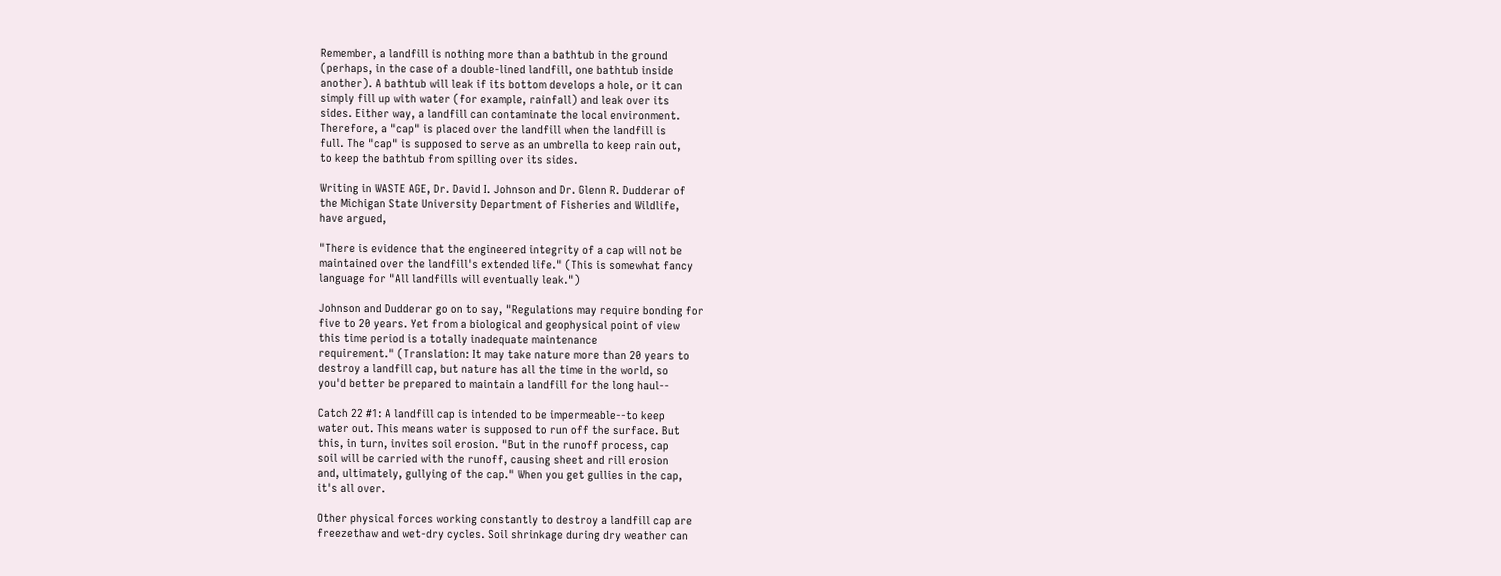Remember, a landfill is nothing more than a bathtub in the ground
(perhaps, in the case of a double-lined landfill, one bathtub inside
another). A bathtub will leak if its bottom develops a hole, or it can
simply fill up with water (for example, rainfall) and leak over its
sides. Either way, a landfill can contaminate the local environment.
Therefore, a "cap" is placed over the landfill when the landfill is
full. The "cap" is supposed to serve as an umbrella to keep rain out,
to keep the bathtub from spilling over its sides.

Writing in WASTE AGE, Dr. David I. Johnson and Dr. Glenn R. Dudderar of
the Michigan State University Department of Fisheries and Wildlife,
have argued,

"There is evidence that the engineered integrity of a cap will not be
maintained over the landfill's extended life." (This is somewhat fancy
language for "All landfills will eventually leak.")

Johnson and Dudderar go on to say, "Regulations may require bonding for
five to 20 years. Yet from a biological and geophysical point of view
this time period is a totally inadequate maintenance
requirement." (Translation: It may take nature more than 20 years to
destroy a landfill cap, but nature has all the time in the world, so
you'd better be prepared to maintain a landfill for the long haul--

Catch 22 #1: A landfill cap is intended to be impermeable--to keep
water out. This means water is supposed to run off the surface. But
this, in turn, invites soil erosion. "But in the runoff process, cap
soil will be carried with the runoff, causing sheet and rill erosion
and, ultimately, gullying of the cap." When you get gullies in the cap,
it's all over.

Other physical forces working constantly to destroy a landfill cap are
freezethaw and wet-dry cycles. Soil shrinkage during dry weather can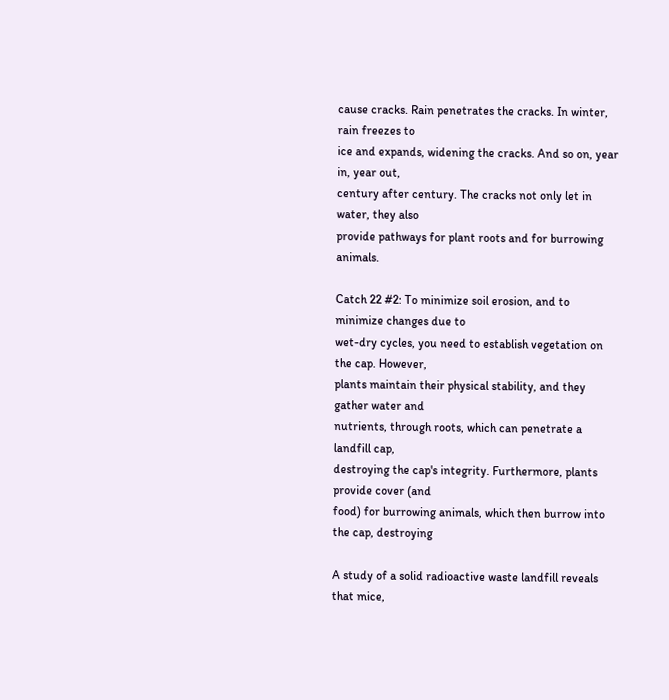cause cracks. Rain penetrates the cracks. In winter, rain freezes to
ice and expands, widening the cracks. And so on, year in, year out,
century after century. The cracks not only let in water, they also
provide pathways for plant roots and for burrowing animals.

Catch 22 #2: To minimize soil erosion, and to minimize changes due to
wet-dry cycles, you need to establish vegetation on the cap. However,
plants maintain their physical stability, and they gather water and
nutrients, through roots, which can penetrate a landfill cap,
destroying the cap's integrity. Furthermore, plants provide cover (and
food) for burrowing animals, which then burrow into the cap, destroying

A study of a solid radioactive waste landfill reveals that mice,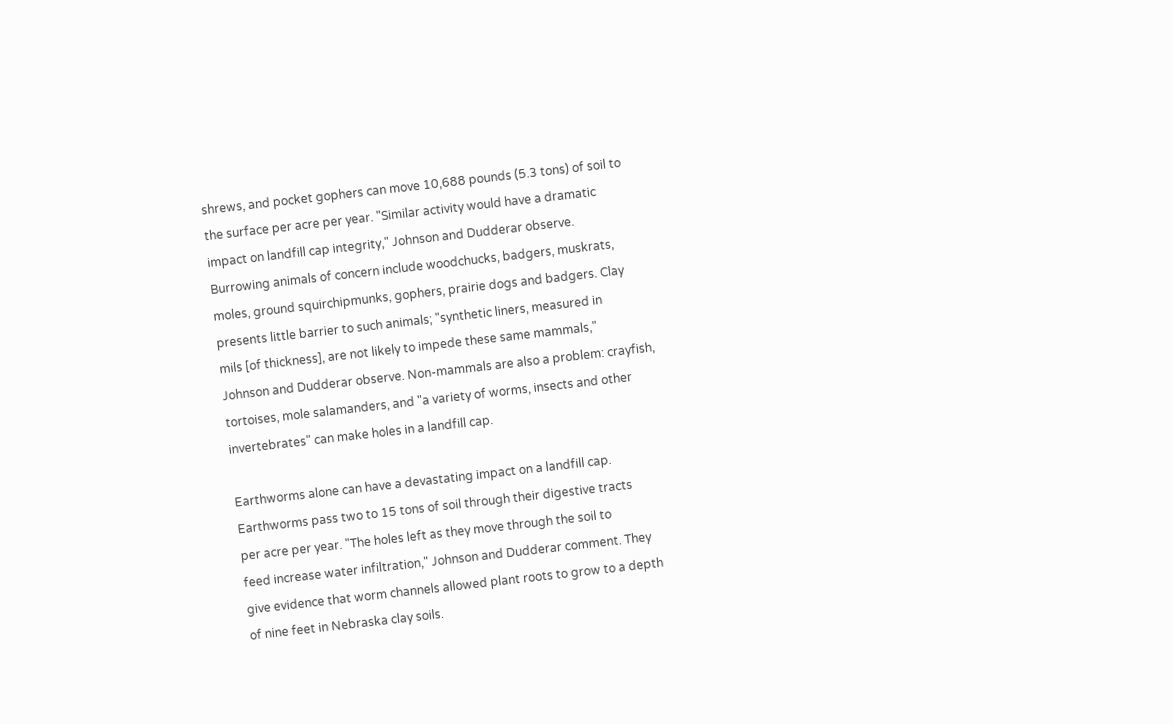shrews, and pocket gophers can move 10,688 pounds (5.3 tons) of soil to
the surface per acre per year. "Similar activity would have a dramatic
impact on landfill cap integrity," Johnson and Dudderar observe.
Burrowing animals of concern include woodchucks, badgers, muskrats,
moles, ground squirchipmunks, gophers, prairie dogs and badgers. Clay
presents little barrier to such animals; "synthetic liners, measured in
mils [of thickness], are not likely to impede these same mammals,"
Johnson and Dudderar observe. Non-mammals are also a problem: crayfish,
tortoises, mole salamanders, and "a variety of worms, insects and other
invertebrates" can make holes in a landfill cap.

Earthworms alone can have a devastating impact on a landfill cap.
Earthworms pass two to 15 tons of soil through their digestive tracts
per acre per year. "The holes left as they move through the soil to
feed increase water infiltration," Johnson and Dudderar comment. They
give evidence that worm channels allowed plant roots to grow to a depth
of nine feet in Nebraska clay soils.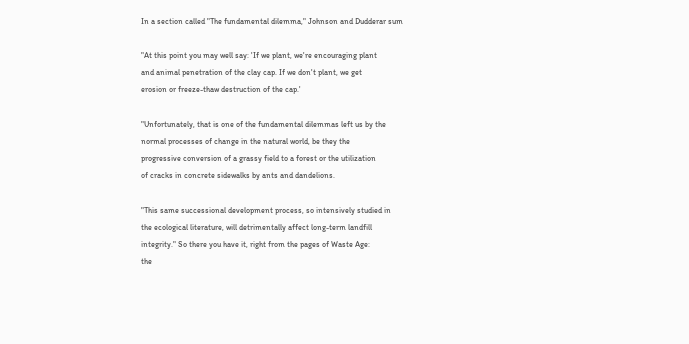In a section called "The fundamental dilemma," Johnson and Dudderar sum

"At this point you may well say: 'If we plant, we're encouraging plant
and animal penetration of the clay cap. If we don't plant, we get
erosion or freeze-thaw destruction of the cap.'

"Unfortunately, that is one of the fundamental dilemmas left us by the
normal processes of change in the natural world, be they the
progressive conversion of a grassy field to a forest or the utilization
of cracks in concrete sidewalks by ants and dandelions.

"This same successional development process, so intensively studied in
the ecological literature, will detrimentally affect long-term landfill
integrity." So there you have it, right from the pages of Waste Age:
the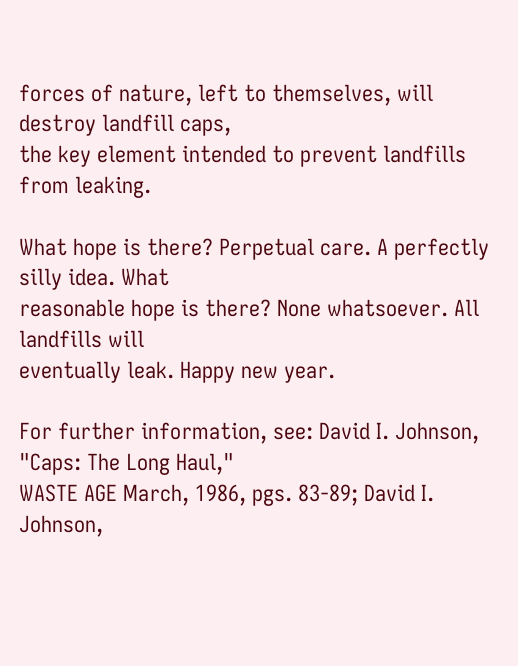forces of nature, left to themselves, will destroy landfill caps,
the key element intended to prevent landfills from leaking.

What hope is there? Perpetual care. A perfectly silly idea. What
reasonable hope is there? None whatsoever. All landfills will
eventually leak. Happy new year.

For further information, see: David I. Johnson, "Caps: The Long Haul,"
WASTE AGE March, 1986, pgs. 83-89; David I. Johnson,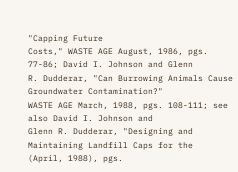"Capping Future
Costs," WASTE AGE August, 1986, pgs. 77-86; David I. Johnson and Glenn
R. Dudderar, "Can Burrowing Animals Cause Groundwater Contamination?"
WASTE AGE March, 1988, pgs. 108-111; see also David I. Johnson and
Glenn R. Dudderar, "Designing and Maintaining Landfill Caps for the
(April, 1988), pgs.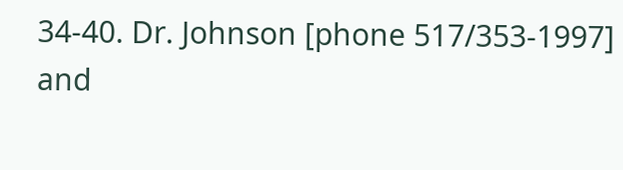34-40. Dr. Johnson [phone 517/353-1997] and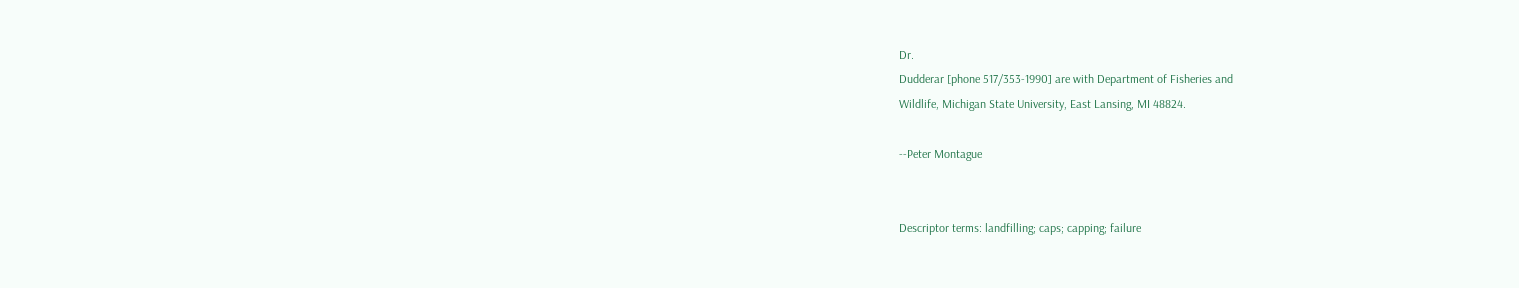Dr.
Dudderar [phone 517/353-1990] are with Department of Fisheries and
Wildlife, Michigan State University, East Lansing, MI 48824.

--Peter Montague


Descriptor terms: landfilling; caps; capping; failure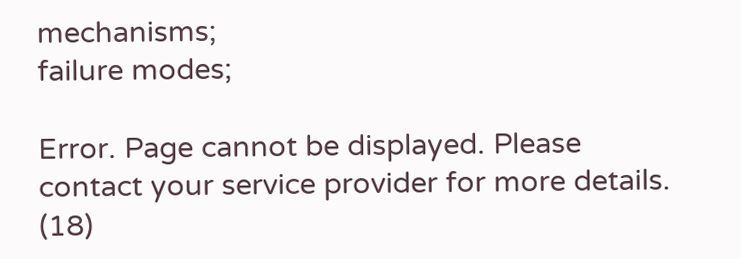mechanisms;
failure modes;

Error. Page cannot be displayed. Please contact your service provider for more details. (18)